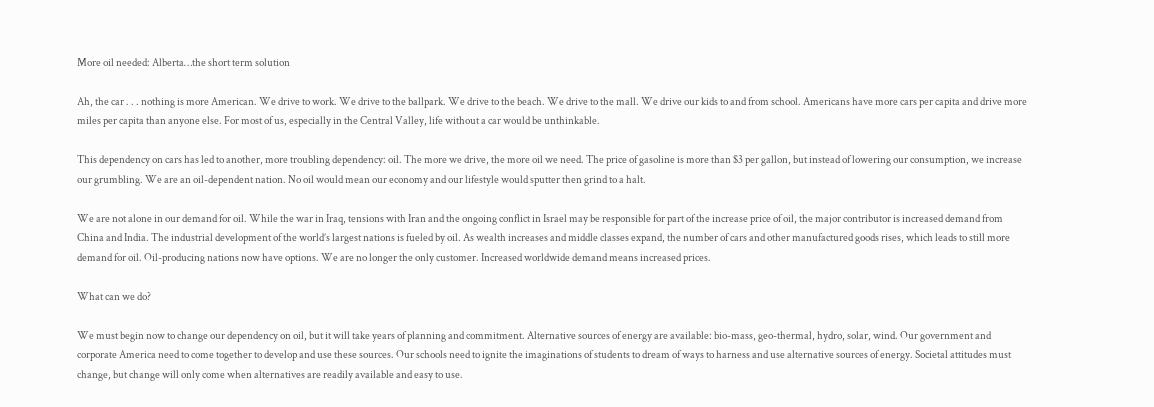More oil needed: Alberta…the short term solution

Ah, the car . . . nothing is more American. We drive to work. We drive to the ballpark. We drive to the beach. We drive to the mall. We drive our kids to and from school. Americans have more cars per capita and drive more miles per capita than anyone else. For most of us, especially in the Central Valley, life without a car would be unthinkable.

This dependency on cars has led to another, more troubling dependency: oil. The more we drive, the more oil we need. The price of gasoline is more than $3 per gallon, but instead of lowering our consumption, we increase our grumbling. We are an oil-dependent nation. No oil would mean our economy and our lifestyle would sputter then grind to a halt.

We are not alone in our demand for oil. While the war in Iraq, tensions with Iran and the ongoing conflict in Israel may be responsible for part of the increase price of oil, the major contributor is increased demand from China and India. The industrial development of the world’s largest nations is fueled by oil. As wealth increases and middle classes expand, the number of cars and other manufactured goods rises, which leads to still more demand for oil. Oil-producing nations now have options. We are no longer the only customer. Increased worldwide demand means increased prices.

What can we do?

We must begin now to change our dependency on oil, but it will take years of planning and commitment. Alternative sources of energy are available: bio-mass, geo-thermal, hydro, solar, wind. Our government and corporate America need to come together to develop and use these sources. Our schools need to ignite the imaginations of students to dream of ways to harness and use alternative sources of energy. Societal attitudes must change, but change will only come when alternatives are readily available and easy to use.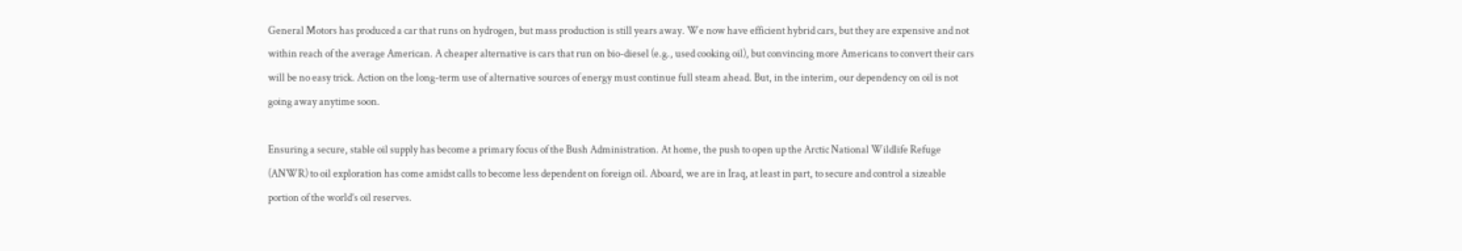General Motors has produced a car that runs on hydrogen, but mass production is still years away. We now have efficient hybrid cars, but they are expensive and not within reach of the average American. A cheaper alternative is cars that run on bio-diesel (e.g., used cooking oil), but convincing more Americans to convert their cars will be no easy trick. Action on the long-term use of alternative sources of energy must continue full steam ahead. But, in the interim, our dependency on oil is not going away anytime soon.

Ensuring a secure, stable oil supply has become a primary focus of the Bush Administration. At home, the push to open up the Arctic National Wildlife Refuge (ANWR) to oil exploration has come amidst calls to become less dependent on foreign oil. Aboard, we are in Iraq, at least in part, to secure and control a sizeable portion of the world’s oil reserves.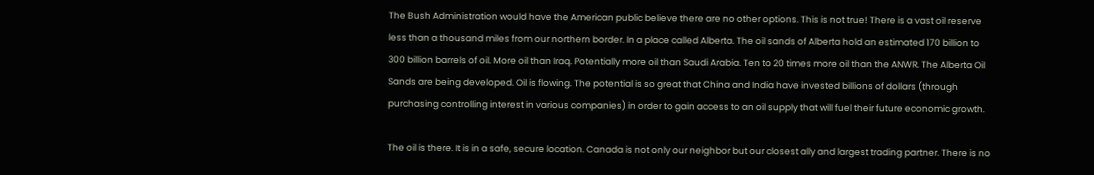The Bush Administration would have the American public believe there are no other options. This is not true! There is a vast oil reserve less than a thousand miles from our northern border. In a place called Alberta. The oil sands of Alberta hold an estimated 170 billion to 300 billion barrels of oil. More oil than Iraq. Potentially more oil than Saudi Arabia. Ten to 20 times more oil than the ANWR. The Alberta Oil Sands are being developed. Oil is flowing. The potential is so great that China and India have invested billions of dollars (through purchasing controlling interest in various companies) in order to gain access to an oil supply that will fuel their future economic growth.

The oil is there. It is in a safe, secure location. Canada is not only our neighbor but our closest ally and largest trading partner. There is no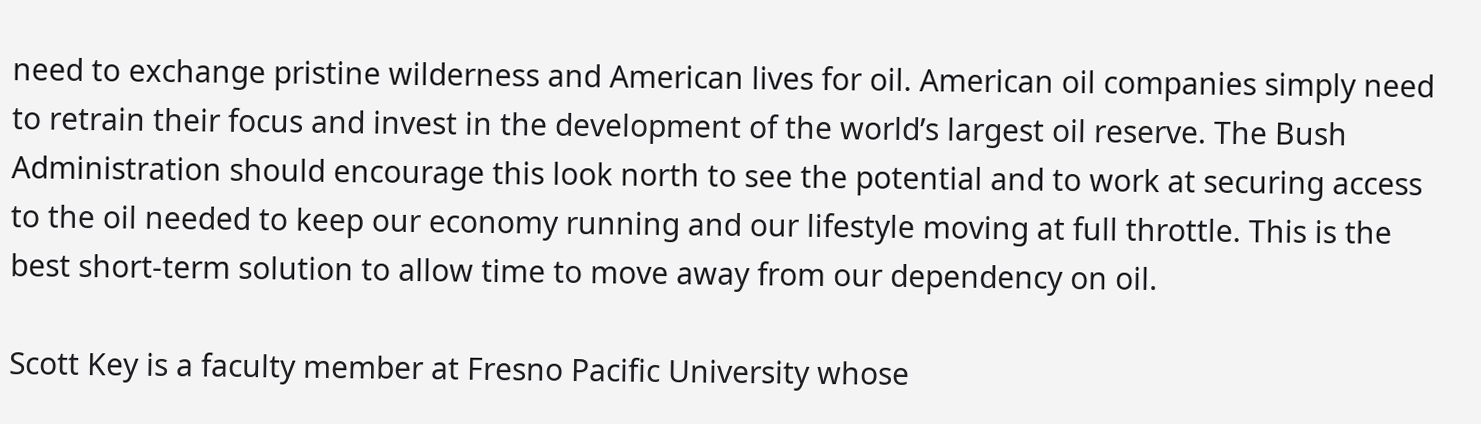need to exchange pristine wilderness and American lives for oil. American oil companies simply need to retrain their focus and invest in the development of the world’s largest oil reserve. The Bush Administration should encourage this look north to see the potential and to work at securing access to the oil needed to keep our economy running and our lifestyle moving at full throttle. This is the best short-term solution to allow time to move away from our dependency on oil.

Scott Key is a faculty member at Fresno Pacific University whose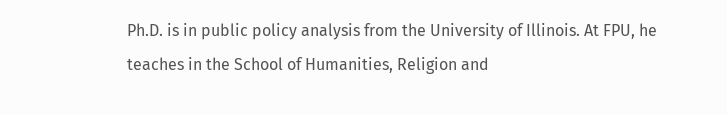Ph.D. is in public policy analysis from the University of Illinois. At FPU, he teaches in the School of Humanities, Religion and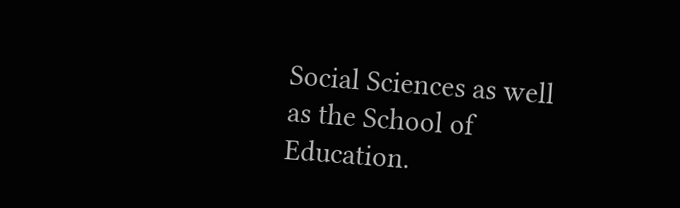Social Sciences as well as the School of Education.